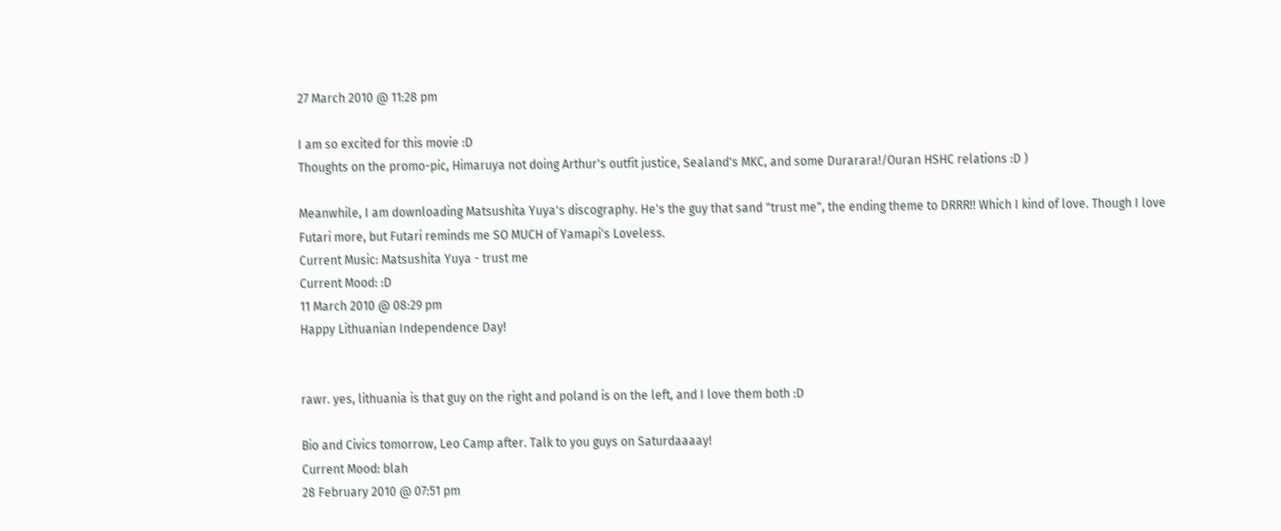27 March 2010 @ 11:28 pm

I am so excited for this movie :D
Thoughts on the promo-pic, Himaruya not doing Arthur's outfit justice, Sealand's MKC, and some Durarara!/Ouran HSHC relations :D )

Meanwhile, I am downloading Matsushita Yuya's discography. He's the guy that sand "trust me", the ending theme to DRRR!! Which I kind of love. Though I love Futari more, but Futari reminds me SO MUCH of Yamapi's Loveless.
Current Music: Matsushita Yuya - trust me
Current Mood: :D
11 March 2010 @ 08:29 pm
Happy Lithuanian Independence Day!


rawr. yes, lithuania is that guy on the right and poland is on the left, and I love them both :D

Bio and Civics tomorrow, Leo Camp after. Talk to you guys on Saturdaaaay!
Current Mood: blah
28 February 2010 @ 07:51 pm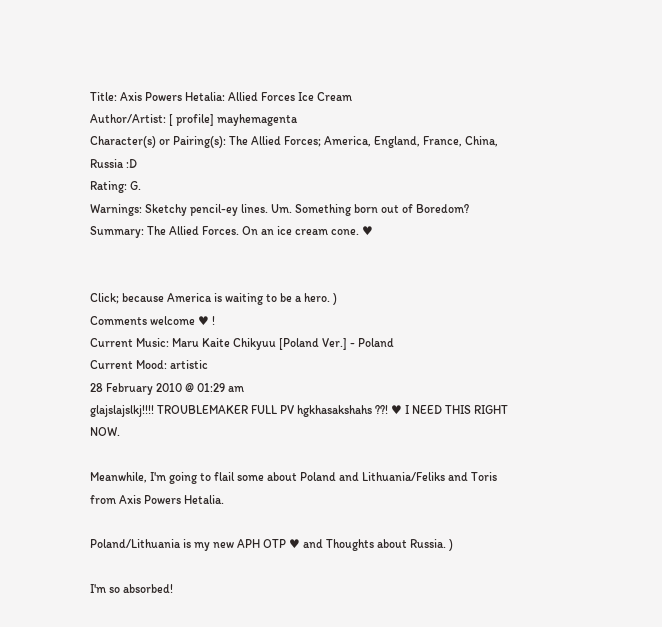Title: Axis Powers Hetalia: Allied Forces Ice Cream
Author/Artist: [ profile] mayhemagenta
Character(s) or Pairing(s): The Allied Forces; America, England, France, China, Russia :D
Rating: G.
Warnings: Sketchy pencil-ey lines. Um. Something born out of Boredom?
Summary: The Allied Forces. On an ice cream cone. ♥


Click; because America is waiting to be a hero. )
Comments welcome ♥ !
Current Music: Maru Kaite Chikyuu [Poland Ver.] - Poland
Current Mood: artistic
28 February 2010 @ 01:29 am
glajslajslkj!!!! TROUBLEMAKER FULL PV hgkhasakshahs ??! ♥ I NEED THIS RIGHT NOW.

Meanwhile, I'm going to flail some about Poland and Lithuania/Feliks and Toris from Axis Powers Hetalia.

Poland/Lithuania is my new APH OTP ♥ and Thoughts about Russia. )

I'm so absorbed!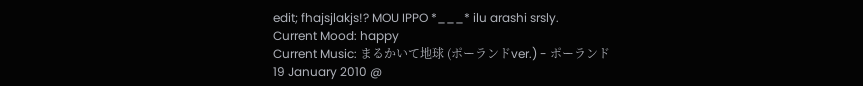edit; fhajsjlakjs!? MOU IPPO *___* ilu arashi srsly.
Current Mood: happy
Current Music: まるかいて地球 (ポーランドver.) - ポーランド
19 January 2010 @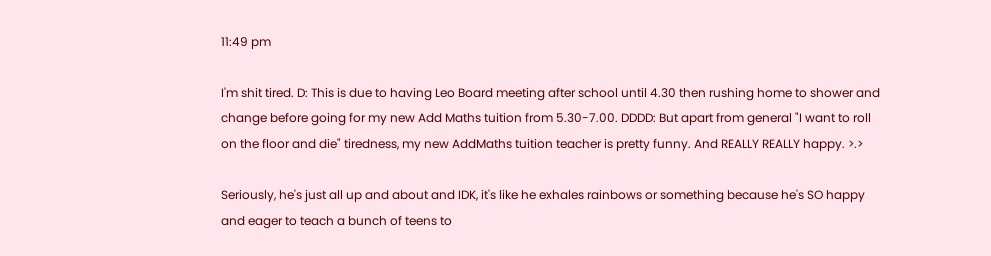11:49 pm

I'm shit tired. D: This is due to having Leo Board meeting after school until 4.30 then rushing home to shower and change before going for my new Add Maths tuition from 5.30-7.00. DDDD: But apart from general "I want to roll on the floor and die" tiredness, my new AddMaths tuition teacher is pretty funny. And REALLY REALLY happy. >.>

Seriously, he's just all up and about and IDK, it's like he exhales rainbows or something because he's SO happy and eager to teach a bunch of teens to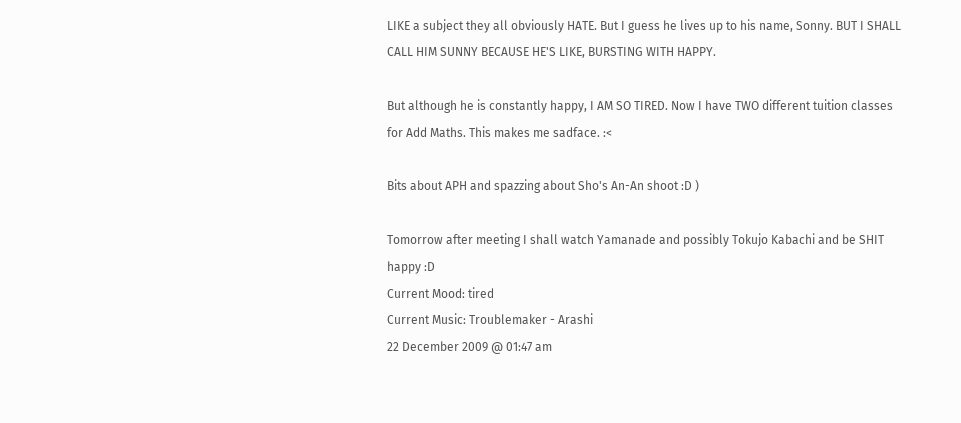LIKE a subject they all obviously HATE. But I guess he lives up to his name, Sonny. BUT I SHALL CALL HIM SUNNY BECAUSE HE'S LIKE, BURSTING WITH HAPPY.

But although he is constantly happy, I AM SO TIRED. Now I have TWO different tuition classes for Add Maths. This makes me sadface. :<

Bits about APH and spazzing about Sho's An-An shoot :D )

Tomorrow after meeting I shall watch Yamanade and possibly Tokujo Kabachi and be SHIT happy :D
Current Mood: tired
Current Music: Troublemaker - Arashi
22 December 2009 @ 01:47 am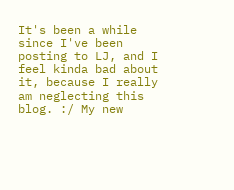It's been a while since I've been posting to LJ, and I feel kinda bad about it, because I really am neglecting this blog. :/ My new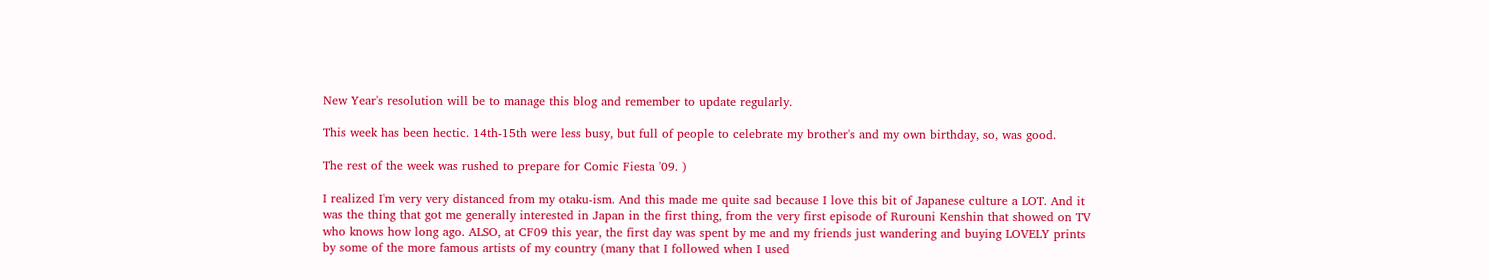New Year's resolution will be to manage this blog and remember to update regularly.

This week has been hectic. 14th-15th were less busy, but full of people to celebrate my brother's and my own birthday, so, was good.

The rest of the week was rushed to prepare for Comic Fiesta '09. )

I realized I'm very very distanced from my otaku-ism. And this made me quite sad because I love this bit of Japanese culture a LOT. And it was the thing that got me generally interested in Japan in the first thing, from the very first episode of Rurouni Kenshin that showed on TV who knows how long ago. ALSO, at CF09 this year, the first day was spent by me and my friends just wandering and buying LOVELY prints by some of the more famous artists of my country (many that I followed when I used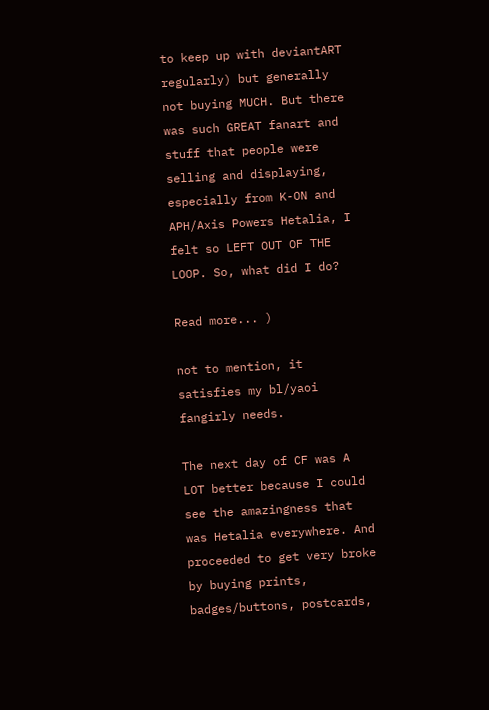to keep up with deviantART regularly) but generally not buying MUCH. But there was such GREAT fanart and stuff that people were selling and displaying, especially from K-ON and APH/Axis Powers Hetalia, I felt so LEFT OUT OF THE LOOP. So, what did I do?

Read more... )

not to mention, it satisfies my bl/yaoi fangirly needs.

The next day of CF was A LOT better because I could see the amazingness that was Hetalia everywhere. And proceeded to get very broke by buying prints, badges/buttons, postcards,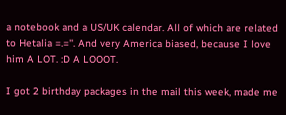a notebook and a US/UK calendar. All of which are related to Hetalia =.=''. And very America biased, because I love him A LOT. :D A LOOOT.

I got 2 birthday packages in the mail this week, made me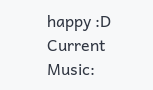happy :D
Current Music: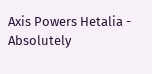Axis Powers Hetalia - Absolutely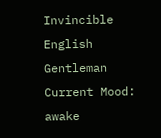Invincible English Gentleman
Current Mood: awake